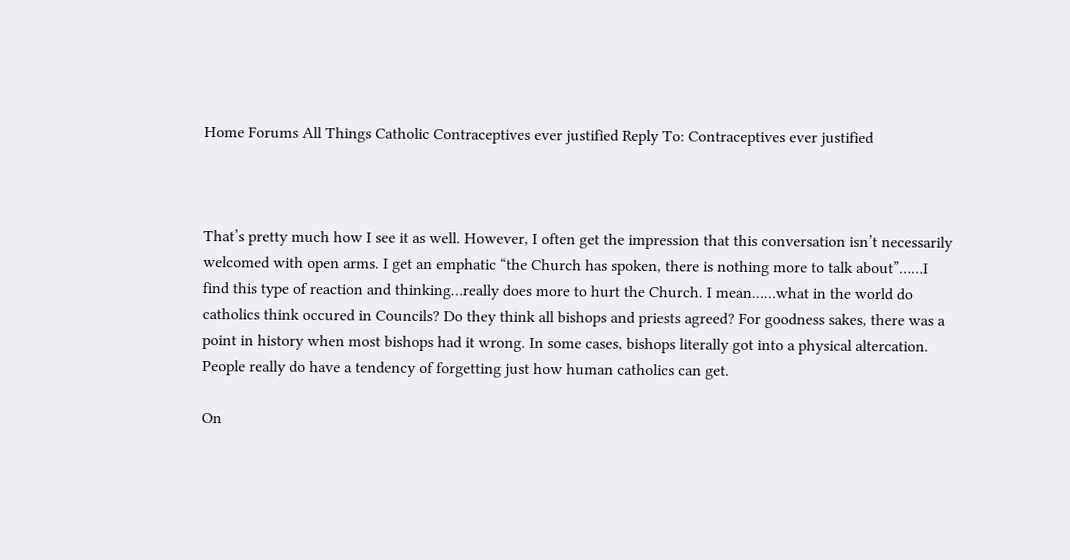Home Forums All Things Catholic Contraceptives ever justified Reply To: Contraceptives ever justified



That’s pretty much how I see it as well. However, I often get the impression that this conversation isn’t necessarily welcomed with open arms. I get an emphatic “the Church has spoken, there is nothing more to talk about”……I find this type of reaction and thinking…really does more to hurt the Church. I mean……what in the world do catholics think occured in Councils? Do they think all bishops and priests agreed? For goodness sakes, there was a point in history when most bishops had it wrong. In some cases, bishops literally got into a physical altercation. People really do have a tendency of forgetting just how human catholics can get.

On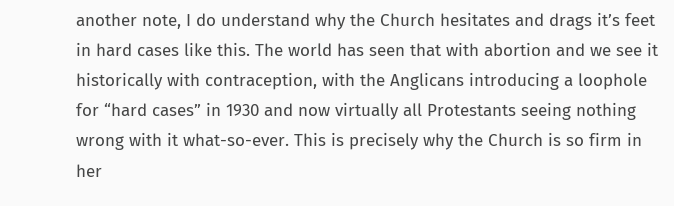another note, I do understand why the Church hesitates and drags it’s feet in hard cases like this. The world has seen that with abortion and we see it historically with contraception, with the Anglicans introducing a loophole for “hard cases” in 1930 and now virtually all Protestants seeing nothing wrong with it what-so-ever. This is precisely why the Church is so firm in her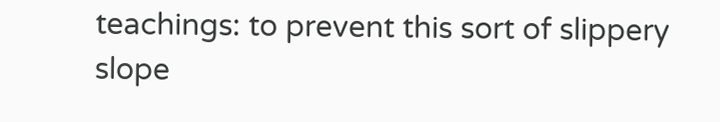teachings: to prevent this sort of slippery slope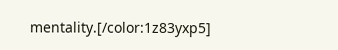mentality.[/color:1z83yxp5]